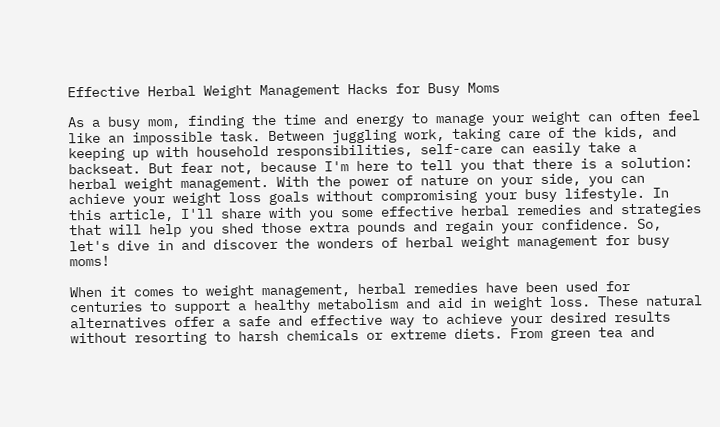Effective Herbal Weight Management Hacks for Busy Moms

As a busy mom, finding the time and energy to manage your weight can often feel like an impossible task. Between juggling work, taking care of the kids, and keeping up with household responsibilities, self-care can easily take a backseat. But fear not, because I'm here to tell you that there is a solution: herbal weight management. With the power of nature on your side, you can achieve your weight loss goals without compromising your busy lifestyle. In this article, I'll share with you some effective herbal remedies and strategies that will help you shed those extra pounds and regain your confidence. So, let's dive in and discover the wonders of herbal weight management for busy moms!

When it comes to weight management, herbal remedies have been used for centuries to support a healthy metabolism and aid in weight loss. These natural alternatives offer a safe and effective way to achieve your desired results without resorting to harsh chemicals or extreme diets. From green tea and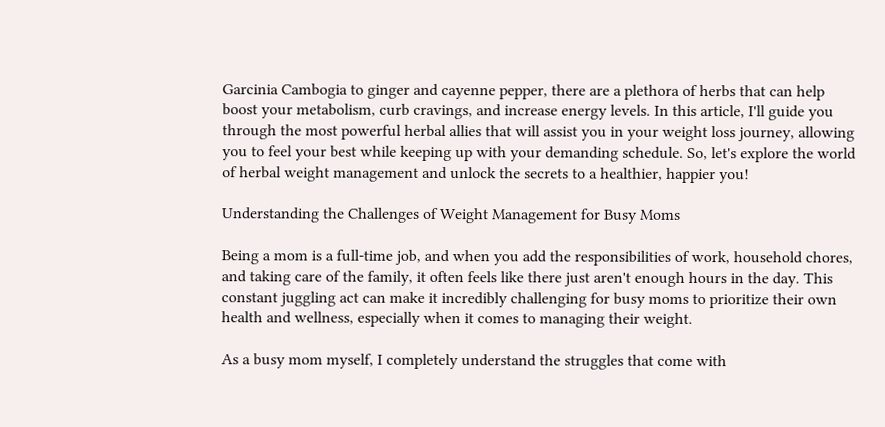Garcinia Cambogia to ginger and cayenne pepper, there are a plethora of herbs that can help boost your metabolism, curb cravings, and increase energy levels. In this article, I'll guide you through the most powerful herbal allies that will assist you in your weight loss journey, allowing you to feel your best while keeping up with your demanding schedule. So, let's explore the world of herbal weight management and unlock the secrets to a healthier, happier you!

Understanding the Challenges of Weight Management for Busy Moms

Being a mom is a full-time job, and when you add the responsibilities of work, household chores, and taking care of the family, it often feels like there just aren't enough hours in the day. This constant juggling act can make it incredibly challenging for busy moms to prioritize their own health and wellness, especially when it comes to managing their weight.

As a busy mom myself, I completely understand the struggles that come with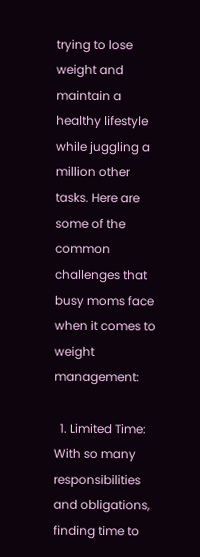trying to lose weight and maintain a healthy lifestyle while juggling a million other tasks. Here are some of the common challenges that busy moms face when it comes to weight management:

  1. Limited Time: With so many responsibilities and obligations, finding time to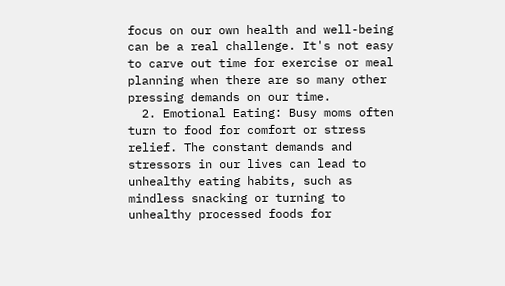focus on our own health and well-being can be a real challenge. It's not easy to carve out time for exercise or meal planning when there are so many other pressing demands on our time.
  2. Emotional Eating: Busy moms often turn to food for comfort or stress relief. The constant demands and stressors in our lives can lead to unhealthy eating habits, such as mindless snacking or turning to unhealthy processed foods for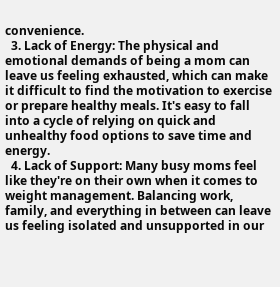convenience.
  3. Lack of Energy: The physical and emotional demands of being a mom can leave us feeling exhausted, which can make it difficult to find the motivation to exercise or prepare healthy meals. It's easy to fall into a cycle of relying on quick and unhealthy food options to save time and energy.
  4. Lack of Support: Many busy moms feel like they're on their own when it comes to weight management. Balancing work, family, and everything in between can leave us feeling isolated and unsupported in our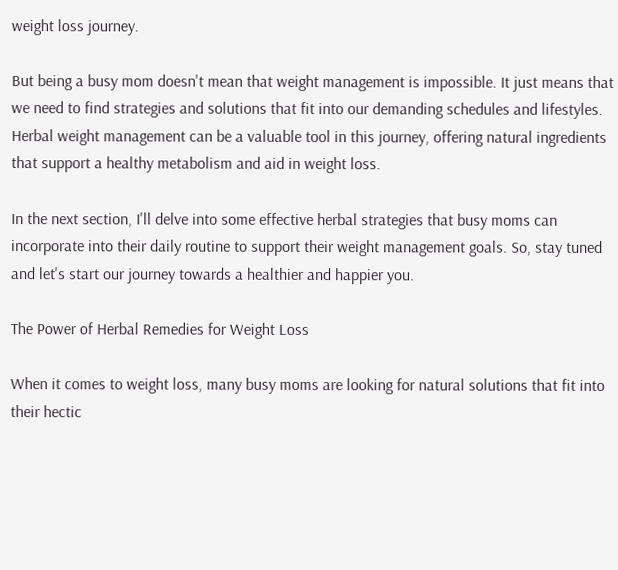weight loss journey.

But being a busy mom doesn't mean that weight management is impossible. It just means that we need to find strategies and solutions that fit into our demanding schedules and lifestyles. Herbal weight management can be a valuable tool in this journey, offering natural ingredients that support a healthy metabolism and aid in weight loss.

In the next section, I'll delve into some effective herbal strategies that busy moms can incorporate into their daily routine to support their weight management goals. So, stay tuned and let's start our journey towards a healthier and happier you.

The Power of Herbal Remedies for Weight Loss

When it comes to weight loss, many busy moms are looking for natural solutions that fit into their hectic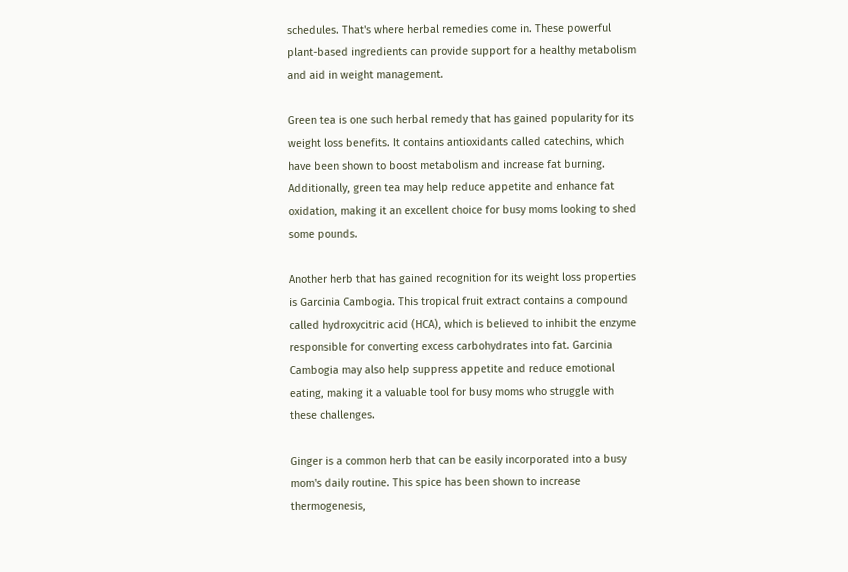schedules. That's where herbal remedies come in. These powerful plant-based ingredients can provide support for a healthy metabolism and aid in weight management.

Green tea is one such herbal remedy that has gained popularity for its weight loss benefits. It contains antioxidants called catechins, which have been shown to boost metabolism and increase fat burning. Additionally, green tea may help reduce appetite and enhance fat oxidation, making it an excellent choice for busy moms looking to shed some pounds.

Another herb that has gained recognition for its weight loss properties is Garcinia Cambogia. This tropical fruit extract contains a compound called hydroxycitric acid (HCA), which is believed to inhibit the enzyme responsible for converting excess carbohydrates into fat. Garcinia Cambogia may also help suppress appetite and reduce emotional eating, making it a valuable tool for busy moms who struggle with these challenges.

Ginger is a common herb that can be easily incorporated into a busy mom's daily routine. This spice has been shown to increase thermogenesis,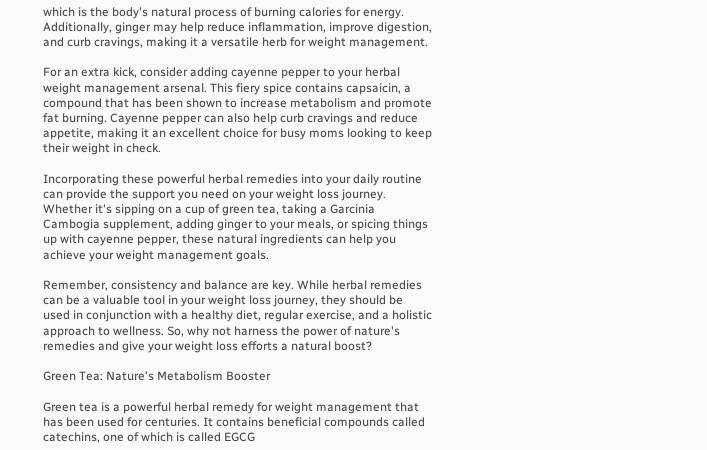which is the body's natural process of burning calories for energy. Additionally, ginger may help reduce inflammation, improve digestion, and curb cravings, making it a versatile herb for weight management.

For an extra kick, consider adding cayenne pepper to your herbal weight management arsenal. This fiery spice contains capsaicin, a compound that has been shown to increase metabolism and promote fat burning. Cayenne pepper can also help curb cravings and reduce appetite, making it an excellent choice for busy moms looking to keep their weight in check.

Incorporating these powerful herbal remedies into your daily routine can provide the support you need on your weight loss journey. Whether it's sipping on a cup of green tea, taking a Garcinia Cambogia supplement, adding ginger to your meals, or spicing things up with cayenne pepper, these natural ingredients can help you achieve your weight management goals.

Remember, consistency and balance are key. While herbal remedies can be a valuable tool in your weight loss journey, they should be used in conjunction with a healthy diet, regular exercise, and a holistic approach to wellness. So, why not harness the power of nature's remedies and give your weight loss efforts a natural boost?

Green Tea: Nature's Metabolism Booster

Green tea is a powerful herbal remedy for weight management that has been used for centuries. It contains beneficial compounds called catechins, one of which is called EGCG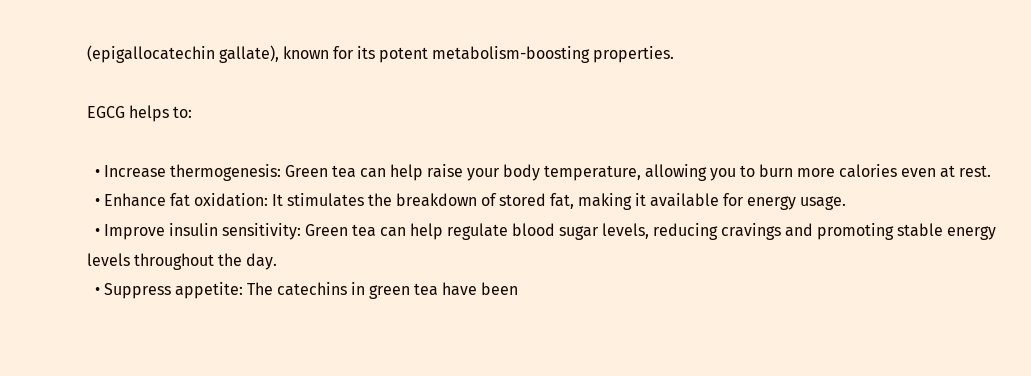(epigallocatechin gallate), known for its potent metabolism-boosting properties.

EGCG helps to:

  • Increase thermogenesis: Green tea can help raise your body temperature, allowing you to burn more calories even at rest.
  • Enhance fat oxidation: It stimulates the breakdown of stored fat, making it available for energy usage.
  • Improve insulin sensitivity: Green tea can help regulate blood sugar levels, reducing cravings and promoting stable energy levels throughout the day.
  • Suppress appetite: The catechins in green tea have been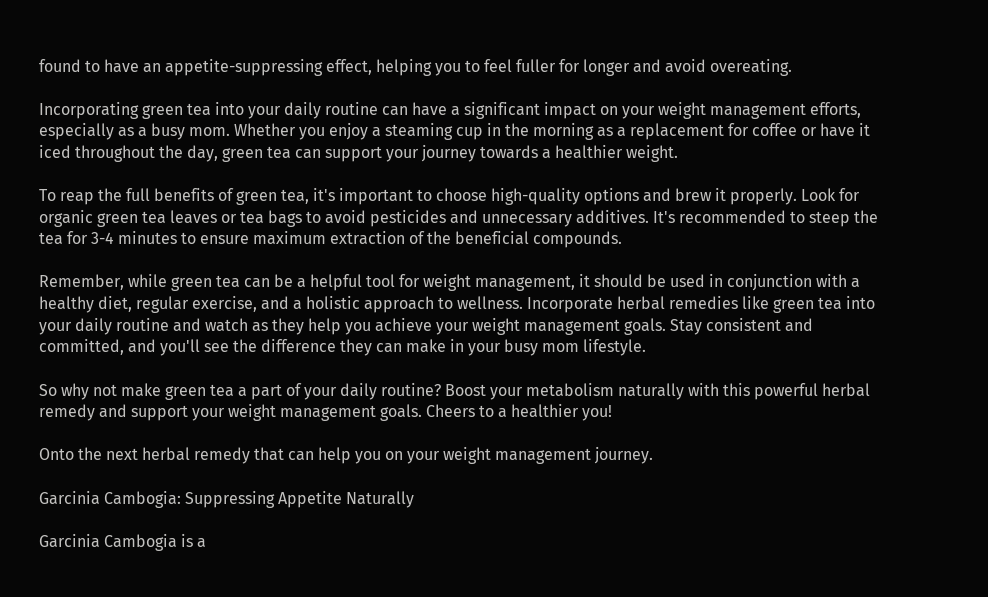found to have an appetite-suppressing effect, helping you to feel fuller for longer and avoid overeating.

Incorporating green tea into your daily routine can have a significant impact on your weight management efforts, especially as a busy mom. Whether you enjoy a steaming cup in the morning as a replacement for coffee or have it iced throughout the day, green tea can support your journey towards a healthier weight.

To reap the full benefits of green tea, it's important to choose high-quality options and brew it properly. Look for organic green tea leaves or tea bags to avoid pesticides and unnecessary additives. It's recommended to steep the tea for 3-4 minutes to ensure maximum extraction of the beneficial compounds.

Remember, while green tea can be a helpful tool for weight management, it should be used in conjunction with a healthy diet, regular exercise, and a holistic approach to wellness. Incorporate herbal remedies like green tea into your daily routine and watch as they help you achieve your weight management goals. Stay consistent and committed, and you'll see the difference they can make in your busy mom lifestyle.

So why not make green tea a part of your daily routine? Boost your metabolism naturally with this powerful herbal remedy and support your weight management goals. Cheers to a healthier you!

Onto the next herbal remedy that can help you on your weight management journey.

Garcinia Cambogia: Suppressing Appetite Naturally

Garcinia Cambogia is a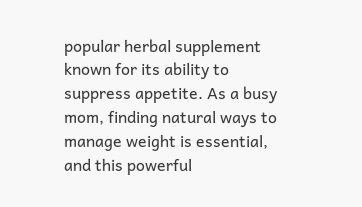popular herbal supplement known for its ability to suppress appetite. As a busy mom, finding natural ways to manage weight is essential, and this powerful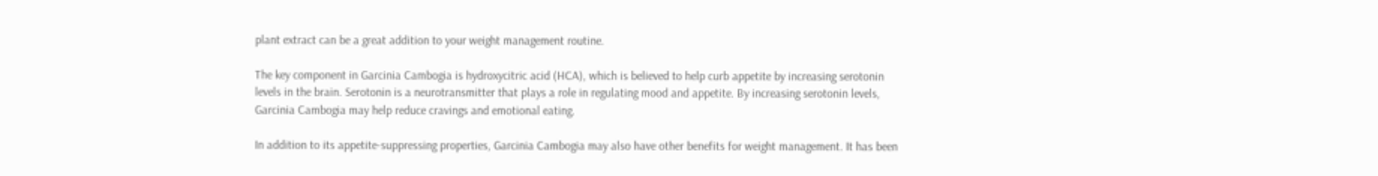plant extract can be a great addition to your weight management routine.

The key component in Garcinia Cambogia is hydroxycitric acid (HCA), which is believed to help curb appetite by increasing serotonin levels in the brain. Serotonin is a neurotransmitter that plays a role in regulating mood and appetite. By increasing serotonin levels, Garcinia Cambogia may help reduce cravings and emotional eating.

In addition to its appetite-suppressing properties, Garcinia Cambogia may also have other benefits for weight management. It has been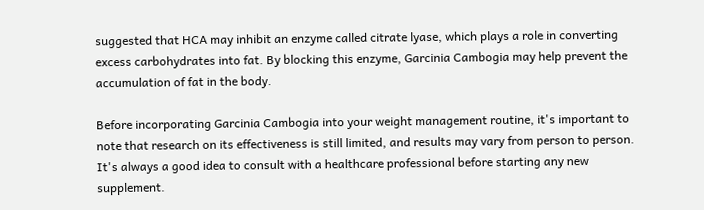suggested that HCA may inhibit an enzyme called citrate lyase, which plays a role in converting excess carbohydrates into fat. By blocking this enzyme, Garcinia Cambogia may help prevent the accumulation of fat in the body.

Before incorporating Garcinia Cambogia into your weight management routine, it's important to note that research on its effectiveness is still limited, and results may vary from person to person. It's always a good idea to consult with a healthcare professional before starting any new supplement.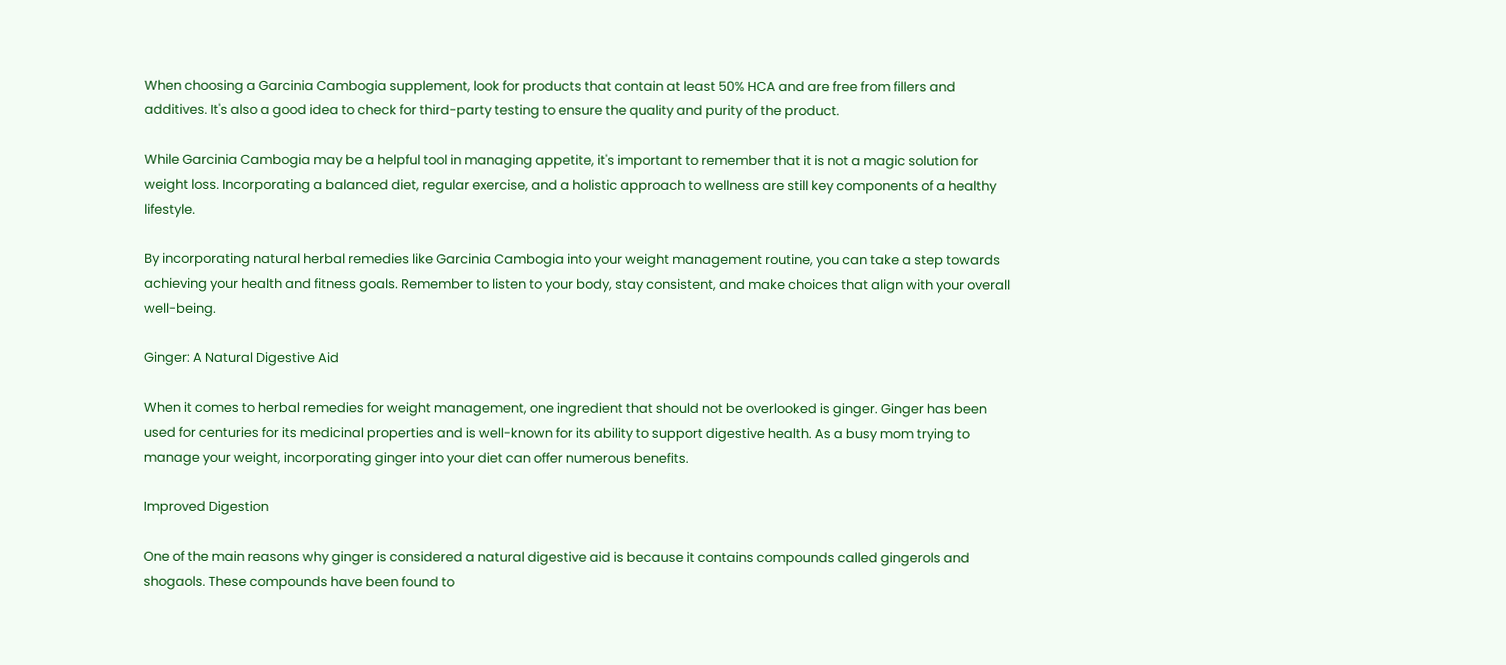When choosing a Garcinia Cambogia supplement, look for products that contain at least 50% HCA and are free from fillers and additives. It's also a good idea to check for third-party testing to ensure the quality and purity of the product.

While Garcinia Cambogia may be a helpful tool in managing appetite, it's important to remember that it is not a magic solution for weight loss. Incorporating a balanced diet, regular exercise, and a holistic approach to wellness are still key components of a healthy lifestyle.

By incorporating natural herbal remedies like Garcinia Cambogia into your weight management routine, you can take a step towards achieving your health and fitness goals. Remember to listen to your body, stay consistent, and make choices that align with your overall well-being.

Ginger: A Natural Digestive Aid

When it comes to herbal remedies for weight management, one ingredient that should not be overlooked is ginger. Ginger has been used for centuries for its medicinal properties and is well-known for its ability to support digestive health. As a busy mom trying to manage your weight, incorporating ginger into your diet can offer numerous benefits.

Improved Digestion

One of the main reasons why ginger is considered a natural digestive aid is because it contains compounds called gingerols and shogaols. These compounds have been found to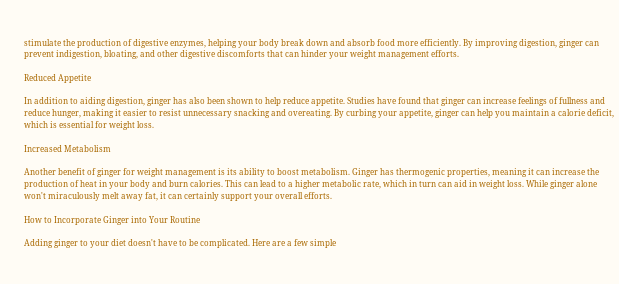stimulate the production of digestive enzymes, helping your body break down and absorb food more efficiently. By improving digestion, ginger can prevent indigestion, bloating, and other digestive discomforts that can hinder your weight management efforts.

Reduced Appetite

In addition to aiding digestion, ginger has also been shown to help reduce appetite. Studies have found that ginger can increase feelings of fullness and reduce hunger, making it easier to resist unnecessary snacking and overeating. By curbing your appetite, ginger can help you maintain a calorie deficit, which is essential for weight loss.

Increased Metabolism

Another benefit of ginger for weight management is its ability to boost metabolism. Ginger has thermogenic properties, meaning it can increase the production of heat in your body and burn calories. This can lead to a higher metabolic rate, which in turn can aid in weight loss. While ginger alone won't miraculously melt away fat, it can certainly support your overall efforts.

How to Incorporate Ginger into Your Routine

Adding ginger to your diet doesn't have to be complicated. Here are a few simple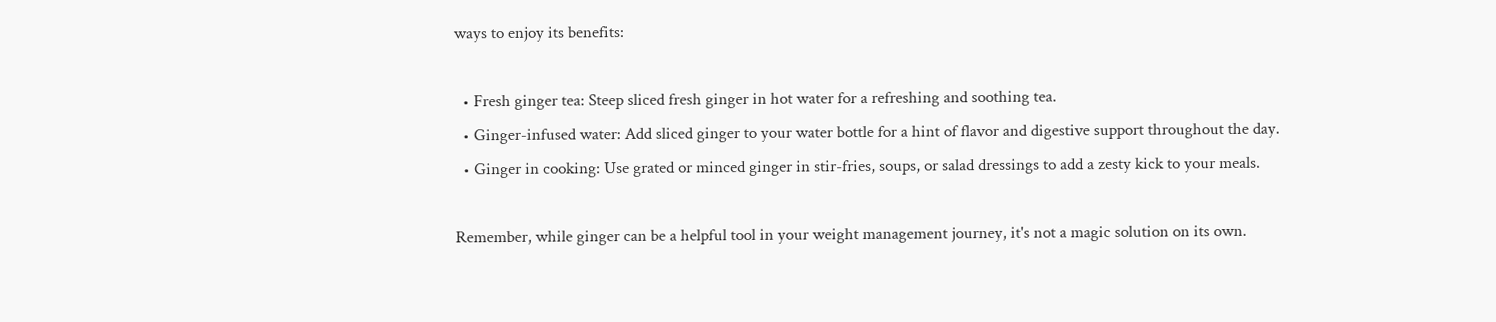ways to enjoy its benefits:

  • Fresh ginger tea: Steep sliced fresh ginger in hot water for a refreshing and soothing tea.
  • Ginger-infused water: Add sliced ginger to your water bottle for a hint of flavor and digestive support throughout the day.
  • Ginger in cooking: Use grated or minced ginger in stir-fries, soups, or salad dressings to add a zesty kick to your meals.

Remember, while ginger can be a helpful tool in your weight management journey, it's not a magic solution on its own.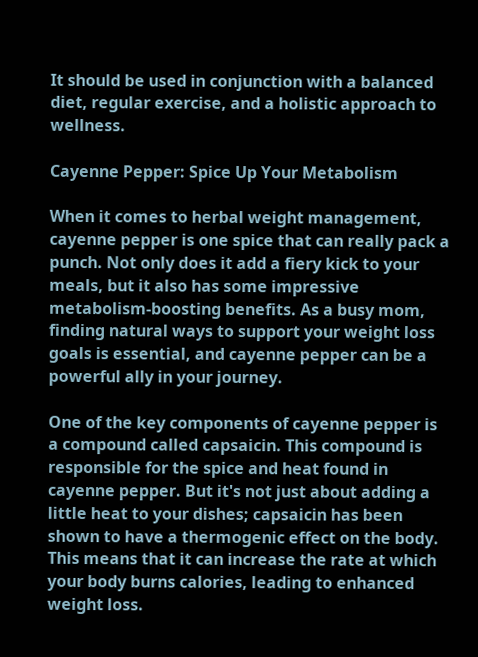It should be used in conjunction with a balanced diet, regular exercise, and a holistic approach to wellness.

Cayenne Pepper: Spice Up Your Metabolism

When it comes to herbal weight management, cayenne pepper is one spice that can really pack a punch. Not only does it add a fiery kick to your meals, but it also has some impressive metabolism-boosting benefits. As a busy mom, finding natural ways to support your weight loss goals is essential, and cayenne pepper can be a powerful ally in your journey.

One of the key components of cayenne pepper is a compound called capsaicin. This compound is responsible for the spice and heat found in cayenne pepper. But it's not just about adding a little heat to your dishes; capsaicin has been shown to have a thermogenic effect on the body. This means that it can increase the rate at which your body burns calories, leading to enhanced weight loss.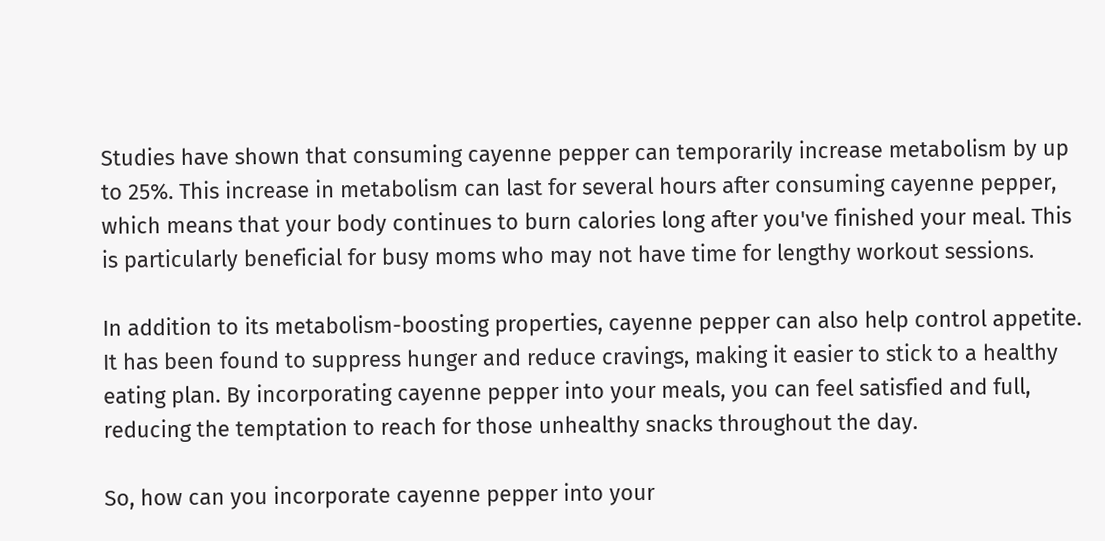Studies have shown that consuming cayenne pepper can temporarily increase metabolism by up to 25%. This increase in metabolism can last for several hours after consuming cayenne pepper, which means that your body continues to burn calories long after you've finished your meal. This is particularly beneficial for busy moms who may not have time for lengthy workout sessions.

In addition to its metabolism-boosting properties, cayenne pepper can also help control appetite. It has been found to suppress hunger and reduce cravings, making it easier to stick to a healthy eating plan. By incorporating cayenne pepper into your meals, you can feel satisfied and full, reducing the temptation to reach for those unhealthy snacks throughout the day.

So, how can you incorporate cayenne pepper into your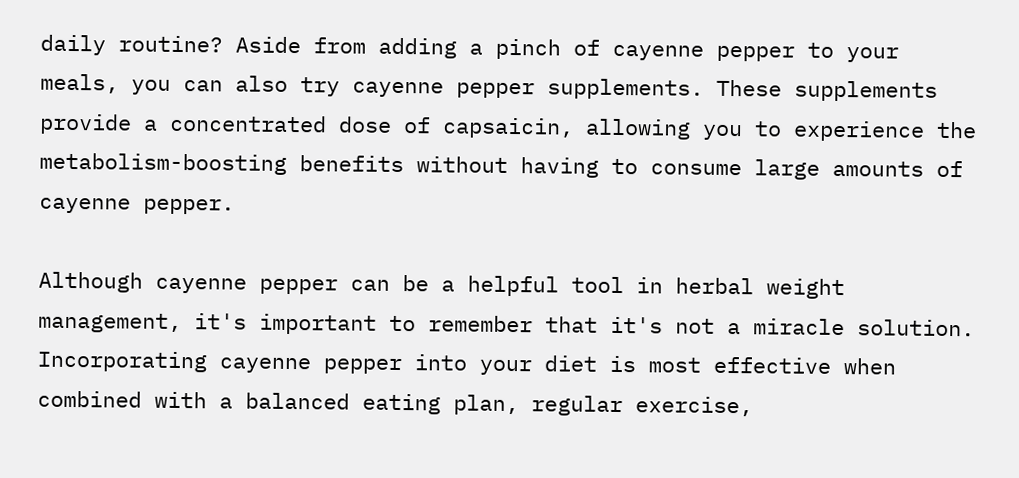daily routine? Aside from adding a pinch of cayenne pepper to your meals, you can also try cayenne pepper supplements. These supplements provide a concentrated dose of capsaicin, allowing you to experience the metabolism-boosting benefits without having to consume large amounts of cayenne pepper.

Although cayenne pepper can be a helpful tool in herbal weight management, it's important to remember that it's not a miracle solution. Incorporating cayenne pepper into your diet is most effective when combined with a balanced eating plan, regular exercise,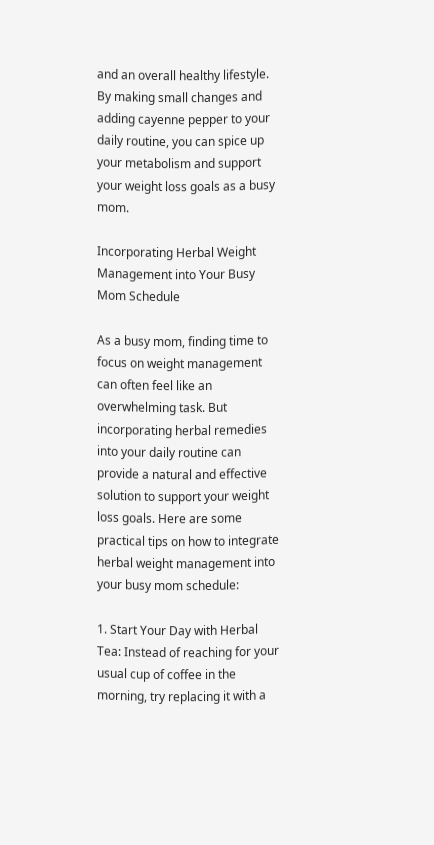and an overall healthy lifestyle. By making small changes and adding cayenne pepper to your daily routine, you can spice up your metabolism and support your weight loss goals as a busy mom.

Incorporating Herbal Weight Management into Your Busy Mom Schedule

As a busy mom, finding time to focus on weight management can often feel like an overwhelming task. But incorporating herbal remedies into your daily routine can provide a natural and effective solution to support your weight loss goals. Here are some practical tips on how to integrate herbal weight management into your busy mom schedule:

1. Start Your Day with Herbal Tea: Instead of reaching for your usual cup of coffee in the morning, try replacing it with a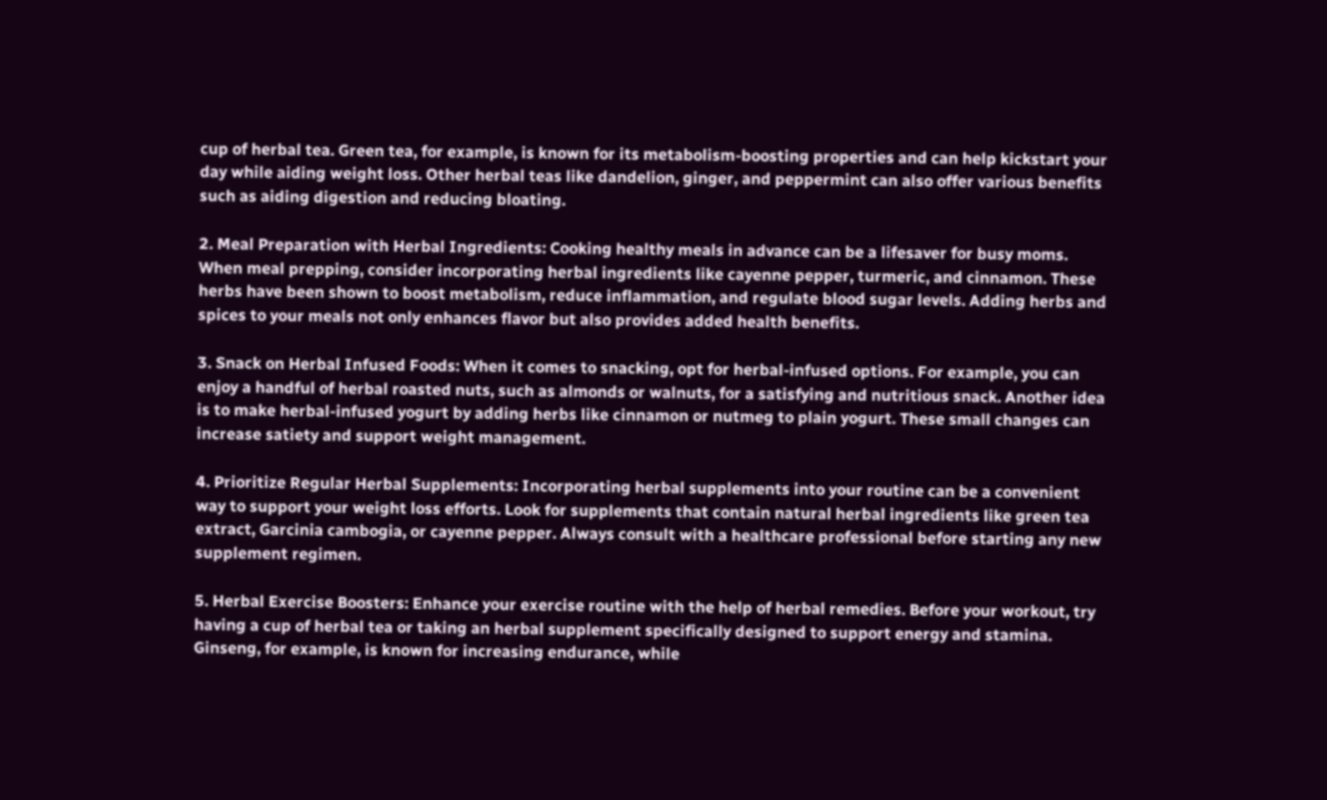cup of herbal tea. Green tea, for example, is known for its metabolism-boosting properties and can help kickstart your day while aiding weight loss. Other herbal teas like dandelion, ginger, and peppermint can also offer various benefits such as aiding digestion and reducing bloating.

2. Meal Preparation with Herbal Ingredients: Cooking healthy meals in advance can be a lifesaver for busy moms. When meal prepping, consider incorporating herbal ingredients like cayenne pepper, turmeric, and cinnamon. These herbs have been shown to boost metabolism, reduce inflammation, and regulate blood sugar levels. Adding herbs and spices to your meals not only enhances flavor but also provides added health benefits.

3. Snack on Herbal Infused Foods: When it comes to snacking, opt for herbal-infused options. For example, you can enjoy a handful of herbal roasted nuts, such as almonds or walnuts, for a satisfying and nutritious snack. Another idea is to make herbal-infused yogurt by adding herbs like cinnamon or nutmeg to plain yogurt. These small changes can increase satiety and support weight management.

4. Prioritize Regular Herbal Supplements: Incorporating herbal supplements into your routine can be a convenient way to support your weight loss efforts. Look for supplements that contain natural herbal ingredients like green tea extract, Garcinia cambogia, or cayenne pepper. Always consult with a healthcare professional before starting any new supplement regimen.

5. Herbal Exercise Boosters: Enhance your exercise routine with the help of herbal remedies. Before your workout, try having a cup of herbal tea or taking an herbal supplement specifically designed to support energy and stamina. Ginseng, for example, is known for increasing endurance, while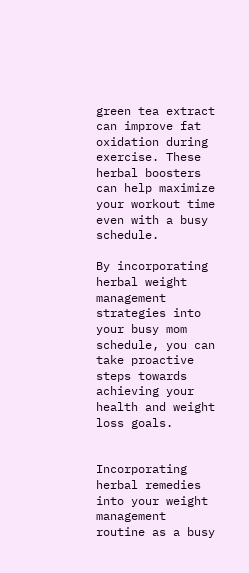green tea extract can improve fat oxidation during exercise. These herbal boosters can help maximize your workout time even with a busy schedule.

By incorporating herbal weight management strategies into your busy mom schedule, you can take proactive steps towards achieving your health and weight loss goals.


Incorporating herbal remedies into your weight management routine as a busy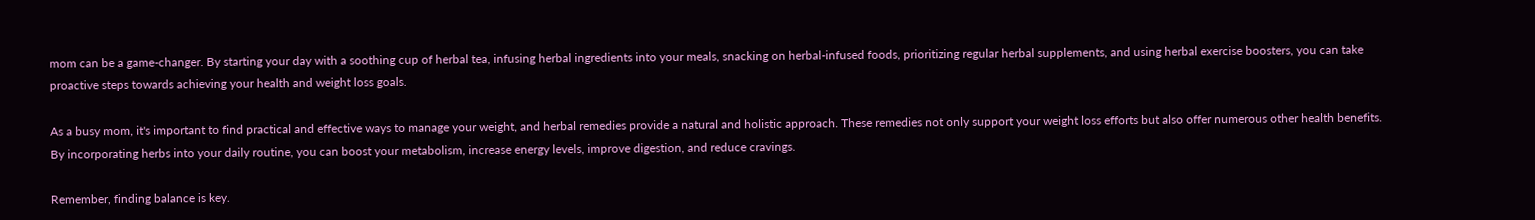mom can be a game-changer. By starting your day with a soothing cup of herbal tea, infusing herbal ingredients into your meals, snacking on herbal-infused foods, prioritizing regular herbal supplements, and using herbal exercise boosters, you can take proactive steps towards achieving your health and weight loss goals.

As a busy mom, it's important to find practical and effective ways to manage your weight, and herbal remedies provide a natural and holistic approach. These remedies not only support your weight loss efforts but also offer numerous other health benefits. By incorporating herbs into your daily routine, you can boost your metabolism, increase energy levels, improve digestion, and reduce cravings.

Remember, finding balance is key.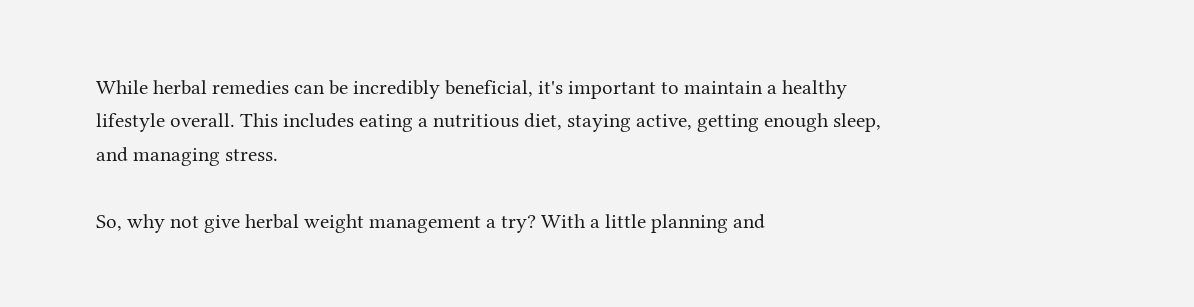While herbal remedies can be incredibly beneficial, it's important to maintain a healthy lifestyle overall. This includes eating a nutritious diet, staying active, getting enough sleep, and managing stress.

So, why not give herbal weight management a try? With a little planning and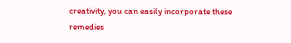creativity, you can easily incorporate these remedies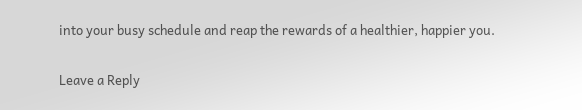into your busy schedule and reap the rewards of a healthier, happier you.

Leave a Reply